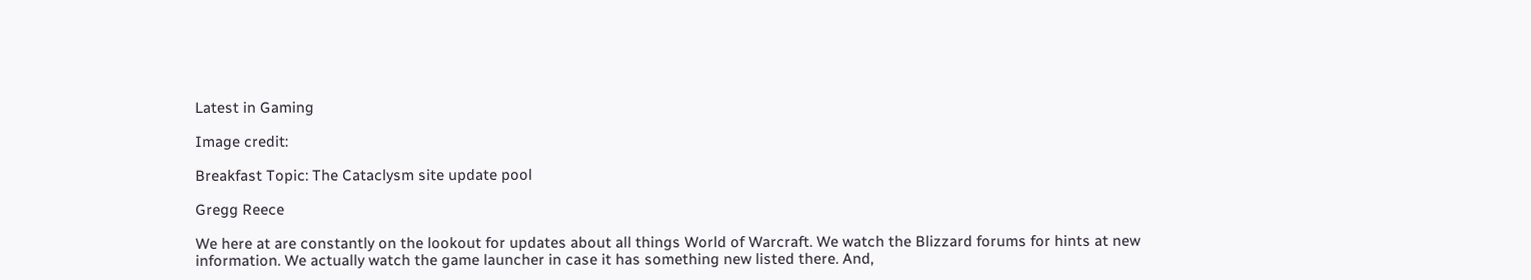Latest in Gaming

Image credit:

Breakfast Topic: The Cataclysm site update pool

Gregg Reece

We here at are constantly on the lookout for updates about all things World of Warcraft. We watch the Blizzard forums for hints at new information. We actually watch the game launcher in case it has something new listed there. And,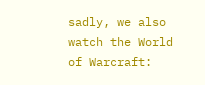sadly, we also watch the World of Warcraft: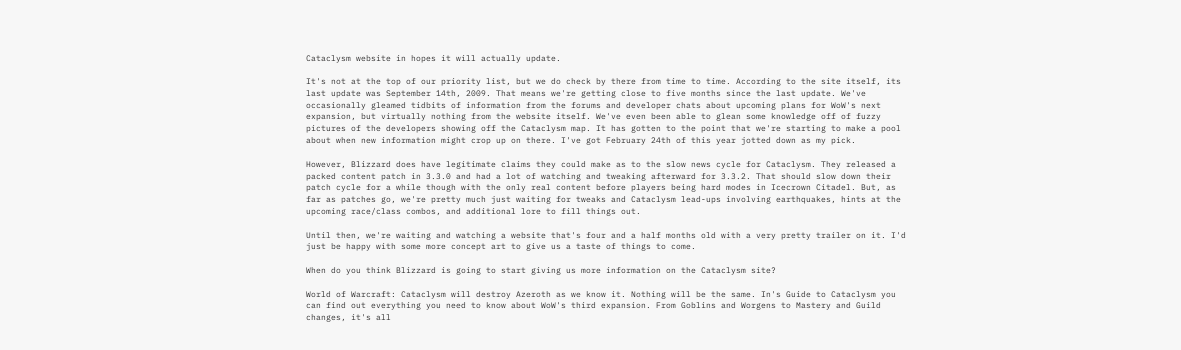Cataclysm website in hopes it will actually update.

It's not at the top of our priority list, but we do check by there from time to time. According to the site itself, its last update was September 14th, 2009. That means we're getting close to five months since the last update. We've occasionally gleamed tidbits of information from the forums and developer chats about upcoming plans for WoW's next expansion, but virtually nothing from the website itself. We've even been able to glean some knowledge off of fuzzy pictures of the developers showing off the Cataclysm map. It has gotten to the point that we're starting to make a pool about when new information might crop up on there. I've got February 24th of this year jotted down as my pick.

However, Blizzard does have legitimate claims they could make as to the slow news cycle for Cataclysm. They released a packed content patch in 3.3.0 and had a lot of watching and tweaking afterward for 3.3.2. That should slow down their patch cycle for a while though with the only real content before players being hard modes in Icecrown Citadel. But, as far as patches go, we're pretty much just waiting for tweaks and Cataclysm lead-ups involving earthquakes, hints at the upcoming race/class combos, and additional lore to fill things out.

Until then, we're waiting and watching a website that's four and a half months old with a very pretty trailer on it. I'd just be happy with some more concept art to give us a taste of things to come.

When do you think Blizzard is going to start giving us more information on the Cataclysm site?

World of Warcraft: Cataclysm will destroy Azeroth as we know it. Nothing will be the same. In's Guide to Cataclysm you can find out everything you need to know about WoW's third expansion. From Goblins and Worgens to Mastery and Guild changes, it's all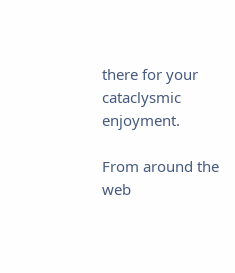there for your cataclysmic enjoyment.

From around the web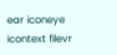ear iconeye icontext filevr